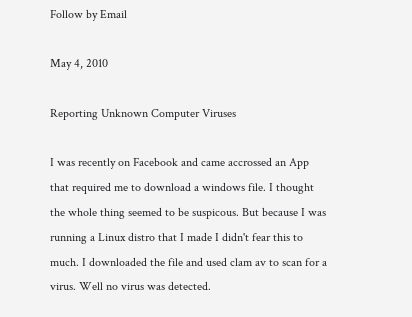Follow by Email

May 4, 2010

Reporting Unknown Computer Viruses

I was recently on Facebook and came accrossed an App that required me to download a windows file. I thought the whole thing seemed to be suspicous. But because I was running a Linux distro that I made I didn't fear this to much. I downloaded the file and used clam av to scan for a virus. Well no virus was detected.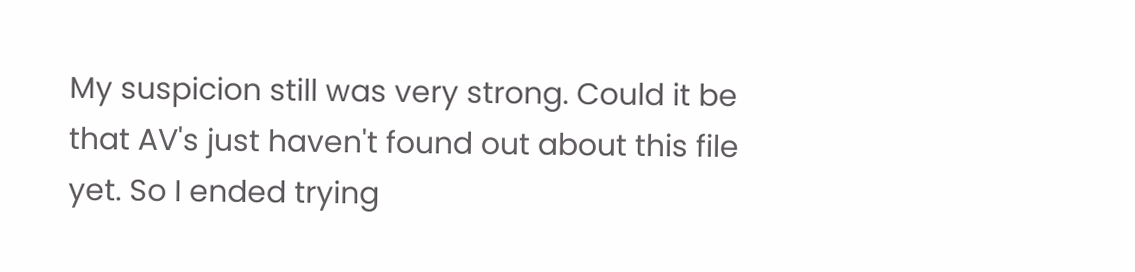My suspicion still was very strong. Could it be that AV's just haven't found out about this file yet. So I ended trying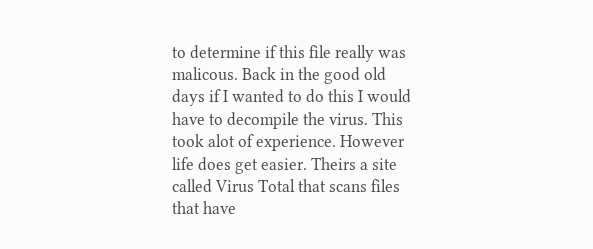to determine if this file really was malicous. Back in the good old days if I wanted to do this I would have to decompile the virus. This took alot of experience. However life does get easier. Theirs a site called Virus Total that scans files that have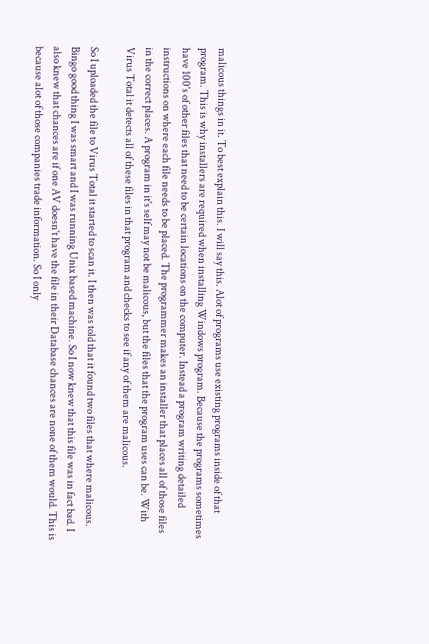malicous things in it. To best explain this. I will say this. Alot of programs use existing programs inside of that program. This is why installers are required when installing Windows program. Because the programs sometimes have 100's of other files that need to be certain locations on the computer. Instead a program writing detailed instructions on where each file needs to be placed. The programmer makes an installer that places all of those files in the correct places. A program in it's self may not be malicous, but the files that the program uses can be. With Virus Total it detects all of these files in that program and checks to see if any of them are malicous.

So I uploaded the file to Virus Total it started to scan it. I then was told that it found two files that where malicous. Bingo good thing I was smart and I was running Unix based machine. So I now knew that this file was in fact bad. I also knew that chances are if one AV doesn't have the file in their Database chances are none of them would. This is because alot of those companies trade information. So I only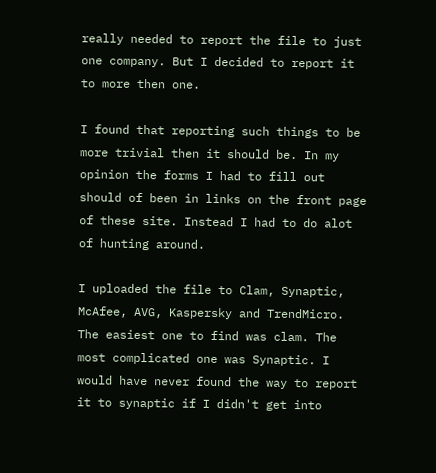really needed to report the file to just one company. But I decided to report it to more then one.

I found that reporting such things to be more trivial then it should be. In my opinion the forms I had to fill out should of been in links on the front page of these site. Instead I had to do alot of hunting around.

I uploaded the file to Clam, Synaptic, McAfee, AVG, Kaspersky and TrendMicro. The easiest one to find was clam. The most complicated one was Synaptic. I would have never found the way to report it to synaptic if I didn't get into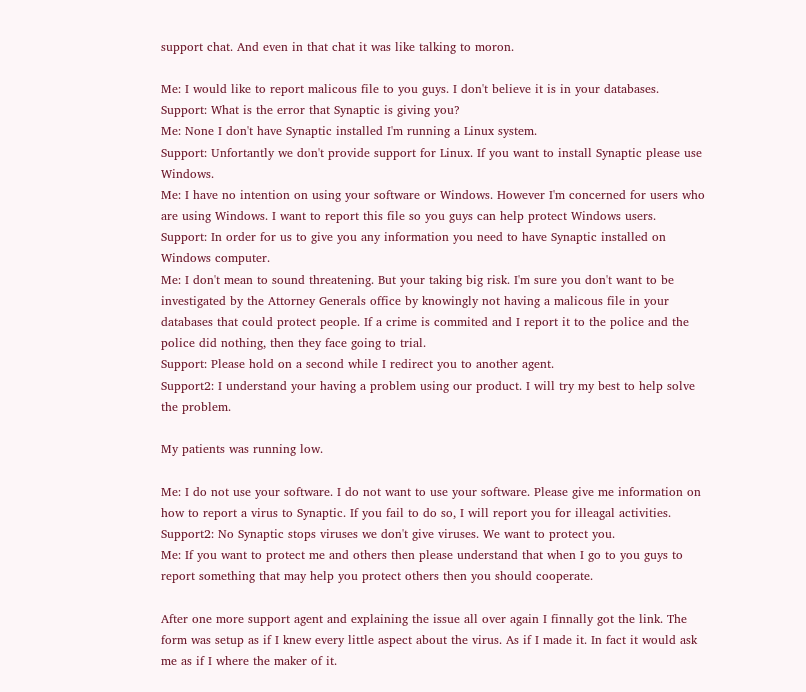support chat. And even in that chat it was like talking to moron.

Me: I would like to report malicous file to you guys. I don't believe it is in your databases.
Support: What is the error that Synaptic is giving you?
Me: None I don't have Synaptic installed I'm running a Linux system.
Support: Unfortantly we don't provide support for Linux. If you want to install Synaptic please use Windows.
Me: I have no intention on using your software or Windows. However I'm concerned for users who are using Windows. I want to report this file so you guys can help protect Windows users.
Support: In order for us to give you any information you need to have Synaptic installed on Windows computer.
Me: I don't mean to sound threatening. But your taking big risk. I'm sure you don't want to be investigated by the Attorney Generals office by knowingly not having a malicous file in your databases that could protect people. If a crime is commited and I report it to the police and the police did nothing, then they face going to trial.
Support: Please hold on a second while I redirect you to another agent.
Support2: I understand your having a problem using our product. I will try my best to help solve the problem.

My patients was running low.

Me: I do not use your software. I do not want to use your software. Please give me information on how to report a virus to Synaptic. If you fail to do so, I will report you for illeagal activities.
Support2: No Synaptic stops viruses we don't give viruses. We want to protect you.
Me: If you want to protect me and others then please understand that when I go to you guys to report something that may help you protect others then you should cooperate.

After one more support agent and explaining the issue all over again I finnally got the link. The form was setup as if I knew every little aspect about the virus. As if I made it. In fact it would ask me as if I where the maker of it.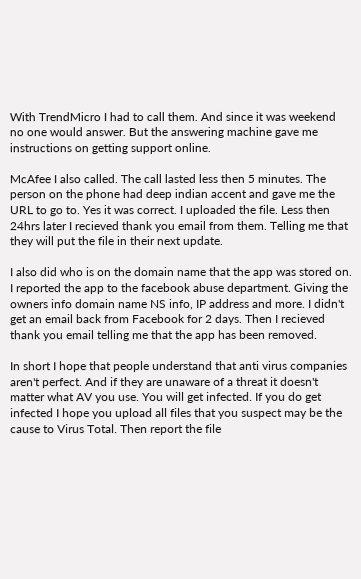With TrendMicro I had to call them. And since it was weekend no one would answer. But the answering machine gave me instructions on getting support online.

McAfee I also called. The call lasted less then 5 minutes. The person on the phone had deep indian accent and gave me the URL to go to. Yes it was correct. I uploaded the file. Less then 24hrs later I recieved thank you email from them. Telling me that they will put the file in their next update.

I also did who is on the domain name that the app was stored on. I reported the app to the facebook abuse department. Giving the owners info domain name NS info, IP address and more. I didn't get an email back from Facebook for 2 days. Then I recieved thank you email telling me that the app has been removed.

In short I hope that people understand that anti virus companies aren't perfect. And if they are unaware of a threat it doesn't matter what AV you use. You will get infected. If you do get infected I hope you upload all files that you suspect may be the cause to Virus Total. Then report the file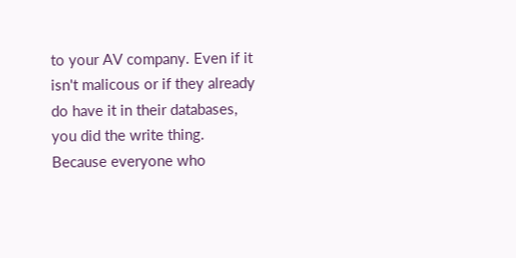to your AV company. Even if it isn't malicous or if they already do have it in their databases, you did the write thing. Because everyone who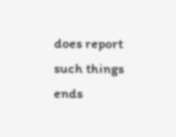does report such things ends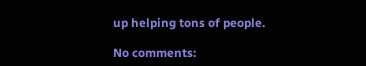up helping tons of people.

No comments: